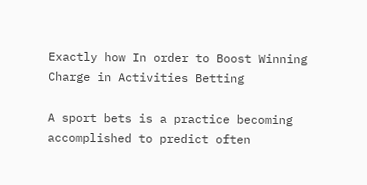Exactly how In order to Boost Winning Charge in Activities Betting

A sport bets is a practice becoming accomplished to predict often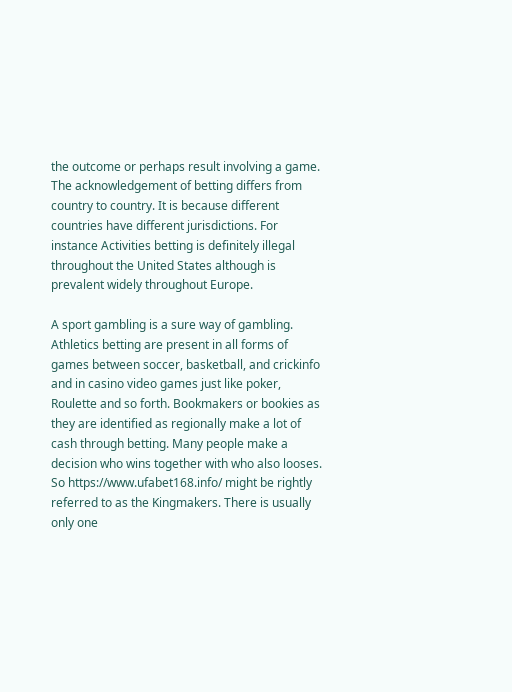the outcome or perhaps result involving a game. The acknowledgement of betting differs from country to country. It is because different countries have different jurisdictions. For instance Activities betting is definitely illegal throughout the United States although is prevalent widely throughout Europe.

A sport gambling is a sure way of gambling. Athletics betting are present in all forms of games between soccer, basketball, and crickinfo and in casino video games just like poker, Roulette and so forth. Bookmakers or bookies as they are identified as regionally make a lot of cash through betting. Many people make a decision who wins together with who also looses. So https://www.ufabet168.info/ might be rightly referred to as the Kingmakers. There is usually only one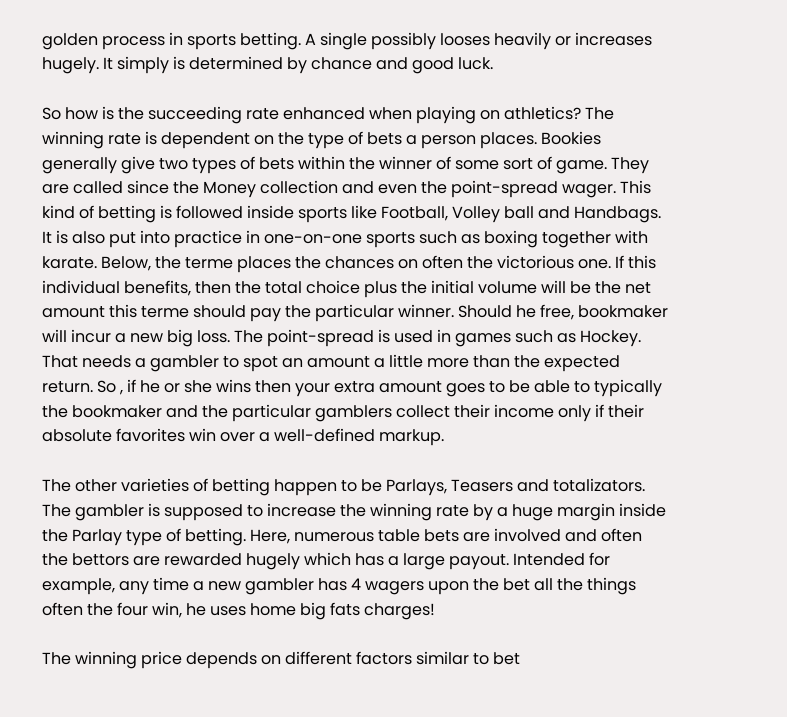golden process in sports betting. A single possibly looses heavily or increases hugely. It simply is determined by chance and good luck.

So how is the succeeding rate enhanced when playing on athletics? The winning rate is dependent on the type of bets a person places. Bookies generally give two types of bets within the winner of some sort of game. They are called since the Money collection and even the point-spread wager. This kind of betting is followed inside sports like Football, Volley ball and Handbags. It is also put into practice in one-on-one sports such as boxing together with karate. Below, the terme places the chances on often the victorious one. If this individual benefits, then the total choice plus the initial volume will be the net amount this terme should pay the particular winner. Should he free, bookmaker will incur a new big loss. The point-spread is used in games such as Hockey. That needs a gambler to spot an amount a little more than the expected return. So , if he or she wins then your extra amount goes to be able to typically the bookmaker and the particular gamblers collect their income only if their absolute favorites win over a well-defined markup.

The other varieties of betting happen to be Parlays, Teasers and totalizators. The gambler is supposed to increase the winning rate by a huge margin inside the Parlay type of betting. Here, numerous table bets are involved and often the bettors are rewarded hugely which has a large payout. Intended for example, any time a new gambler has 4 wagers upon the bet all the things often the four win, he uses home big fats charges!

The winning price depends on different factors similar to bet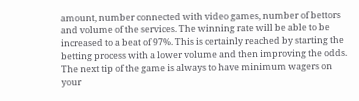amount, number connected with video games, number of bettors and volume of the services. The winning rate will be able to be increased to a beat of 97%. This is certainly reached by starting the betting process with a lower volume and then improving the odds. The next tip of the game is always to have minimum wagers on your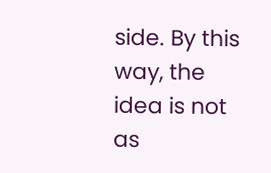side. By this way, the idea is not as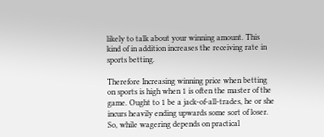likely to talk about your winning amount. This kind of in addition increases the receiving rate in sports betting.

Therefore Increasing winning price when betting on sports is high when 1 is often the master of the game. Ought to 1 be a jack-of-all-trades, he or she incurs heavily ending upwards some sort of loser. So, while wagering depends on practical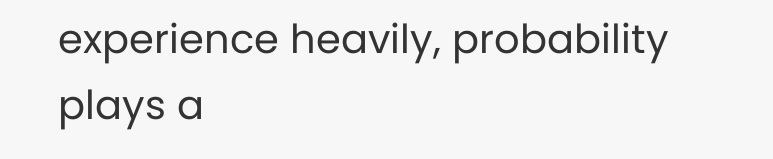experience heavily, probability plays a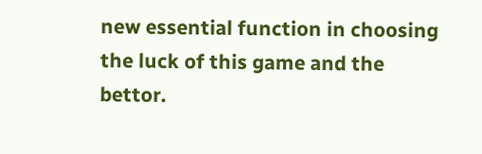new essential function in choosing the luck of this game and the bettor.